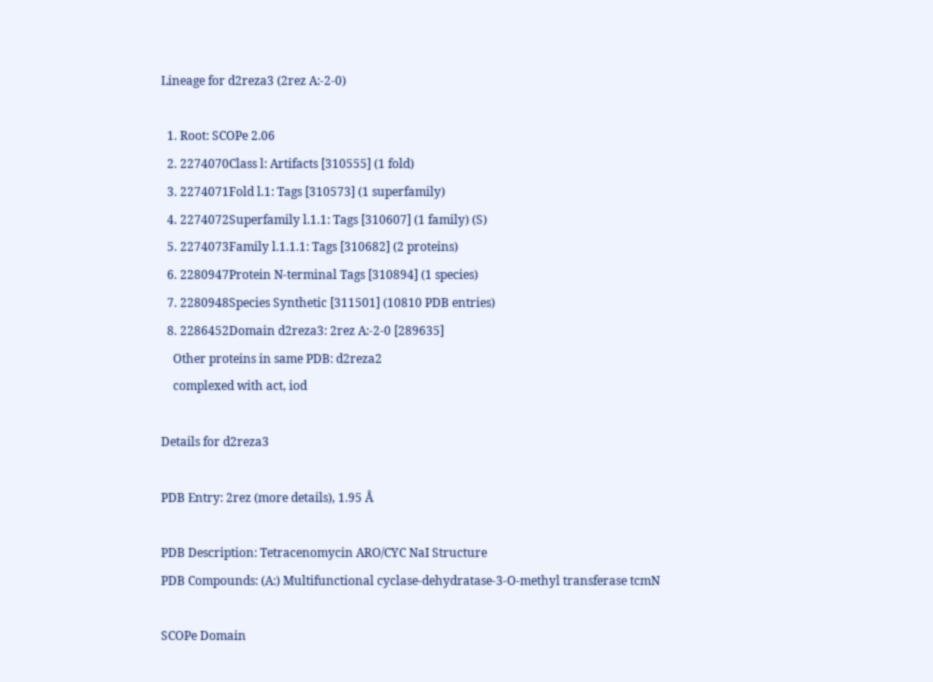Lineage for d2reza3 (2rez A:-2-0)

  1. Root: SCOPe 2.06
  2. 2274070Class l: Artifacts [310555] (1 fold)
  3. 2274071Fold l.1: Tags [310573] (1 superfamily)
  4. 2274072Superfamily l.1.1: Tags [310607] (1 family) (S)
  5. 2274073Family l.1.1.1: Tags [310682] (2 proteins)
  6. 2280947Protein N-terminal Tags [310894] (1 species)
  7. 2280948Species Synthetic [311501] (10810 PDB entries)
  8. 2286452Domain d2reza3: 2rez A:-2-0 [289635]
    Other proteins in same PDB: d2reza2
    complexed with act, iod

Details for d2reza3

PDB Entry: 2rez (more details), 1.95 Å

PDB Description: Tetracenomycin ARO/CYC NaI Structure
PDB Compounds: (A:) Multifunctional cyclase-dehydratase-3-O-methyl transferase tcmN

SCOPe Domain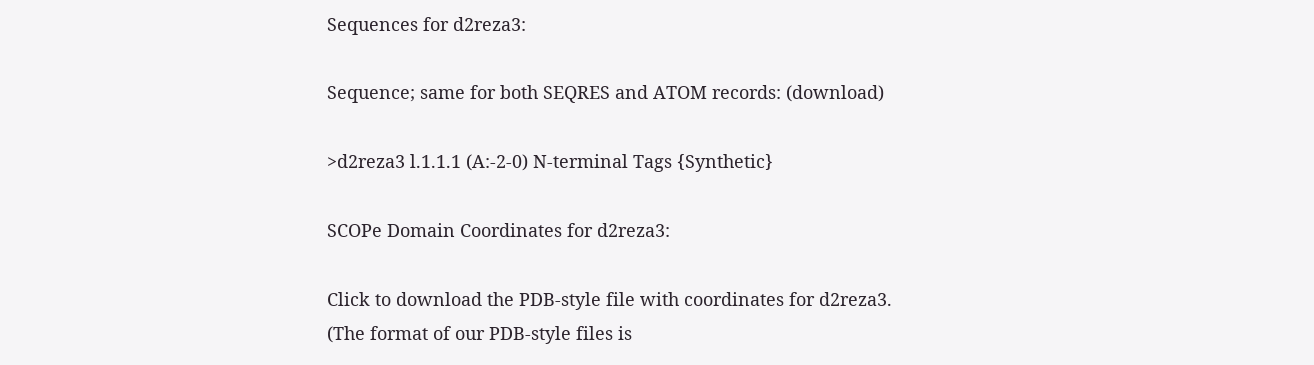Sequences for d2reza3:

Sequence; same for both SEQRES and ATOM records: (download)

>d2reza3 l.1.1.1 (A:-2-0) N-terminal Tags {Synthetic}

SCOPe Domain Coordinates for d2reza3:

Click to download the PDB-style file with coordinates for d2reza3.
(The format of our PDB-style files is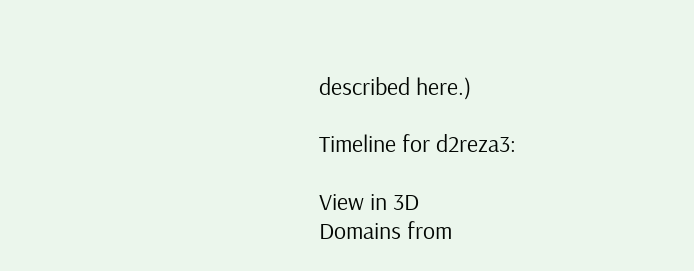described here.)

Timeline for d2reza3:

View in 3D
Domains from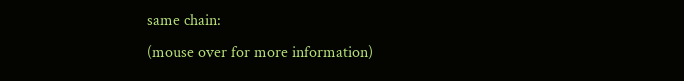same chain:
(mouse over for more information)